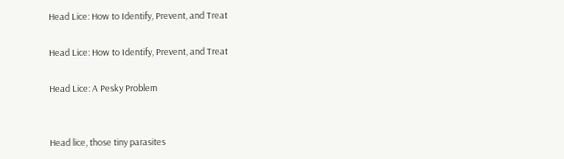Head Lice: How to Identify, Prevent, and Treat

Head Lice: How to Identify, Prevent, and Treat

Head Lice: A Pesky Problem


Head lice, those tiny parasites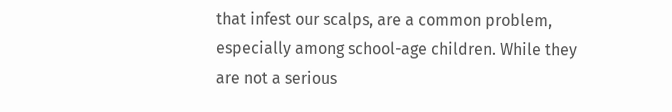that infest our scalps, are a common problem, especially among school-age children. While they are not a serious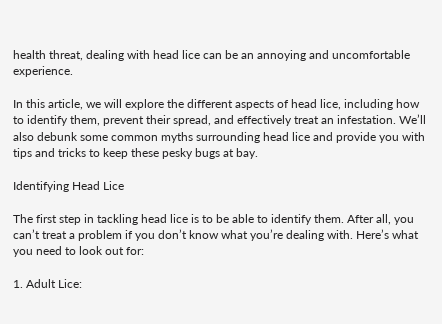health threat, dealing with head lice can be an annoying and uncomfortable experience.

In this article, we will explore the different aspects of head lice, including how to identify them, prevent their spread, and effectively treat an infestation. We’ll also debunk some common myths surrounding head lice and provide you with tips and tricks to keep these pesky bugs at bay.

Identifying Head Lice

The first step in tackling head lice is to be able to identify them. After all, you can’t treat a problem if you don’t know what you’re dealing with. Here’s what you need to look out for:

1. Adult Lice: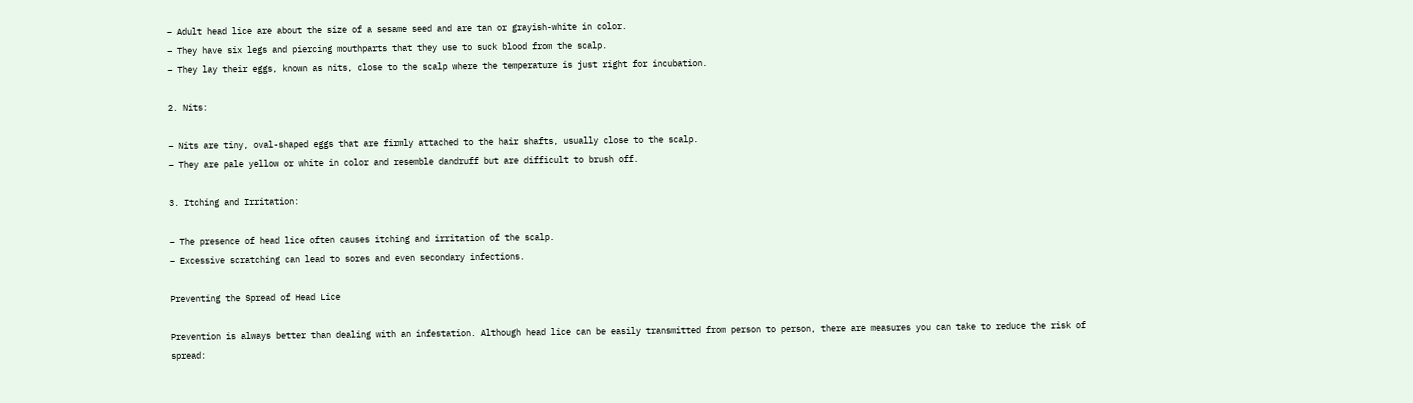– Adult head lice are about the size of a sesame seed and are tan or grayish-white in color.
– They have six legs and piercing mouthparts that they use to suck blood from the scalp.
– They lay their eggs, known as nits, close to the scalp where the temperature is just right for incubation.

2. Nits:

– Nits are tiny, oval-shaped eggs that are firmly attached to the hair shafts, usually close to the scalp.
– They are pale yellow or white in color and resemble dandruff but are difficult to brush off.

3. Itching and Irritation:

– The presence of head lice often causes itching and irritation of the scalp.
– Excessive scratching can lead to sores and even secondary infections.

Preventing the Spread of Head Lice

Prevention is always better than dealing with an infestation. Although head lice can be easily transmitted from person to person, there are measures you can take to reduce the risk of spread: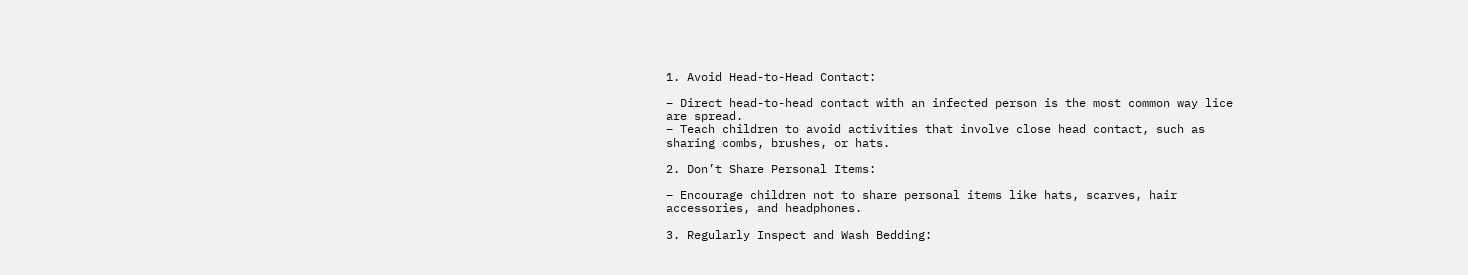1. Avoid Head-to-Head Contact:

– Direct head-to-head contact with an infected person is the most common way lice are spread.
– Teach children to avoid activities that involve close head contact, such as sharing combs, brushes, or hats.

2. Don’t Share Personal Items:

– Encourage children not to share personal items like hats, scarves, hair accessories, and headphones.

3. Regularly Inspect and Wash Bedding: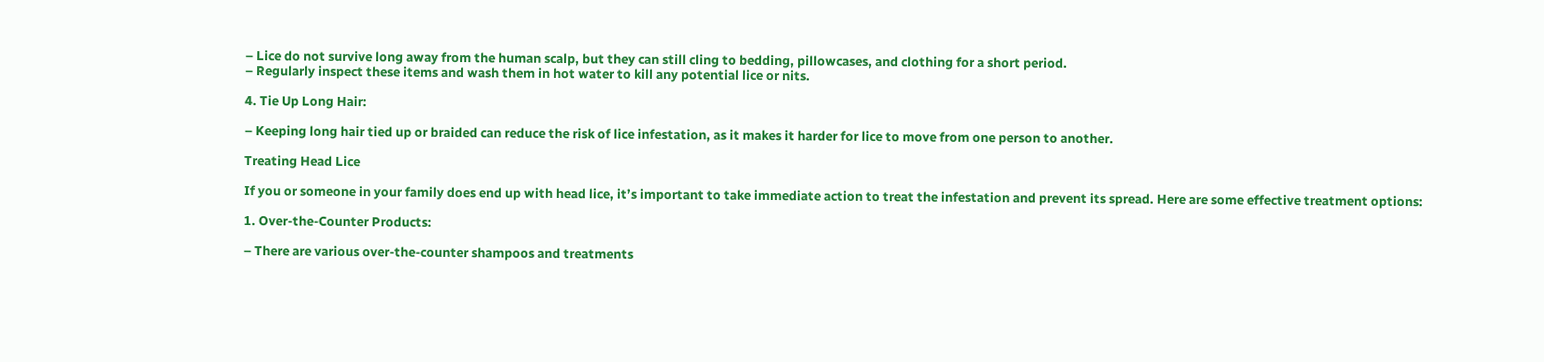– Lice do not survive long away from the human scalp, but they can still cling to bedding, pillowcases, and clothing for a short period.
– Regularly inspect these items and wash them in hot water to kill any potential lice or nits.

4. Tie Up Long Hair:

– Keeping long hair tied up or braided can reduce the risk of lice infestation, as it makes it harder for lice to move from one person to another.

Treating Head Lice

If you or someone in your family does end up with head lice, it’s important to take immediate action to treat the infestation and prevent its spread. Here are some effective treatment options:

1. Over-the-Counter Products:

– There are various over-the-counter shampoos and treatments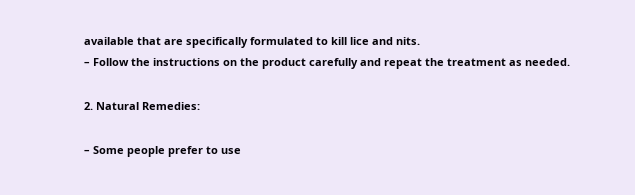available that are specifically formulated to kill lice and nits.
– Follow the instructions on the product carefully and repeat the treatment as needed.

2. Natural Remedies:

– Some people prefer to use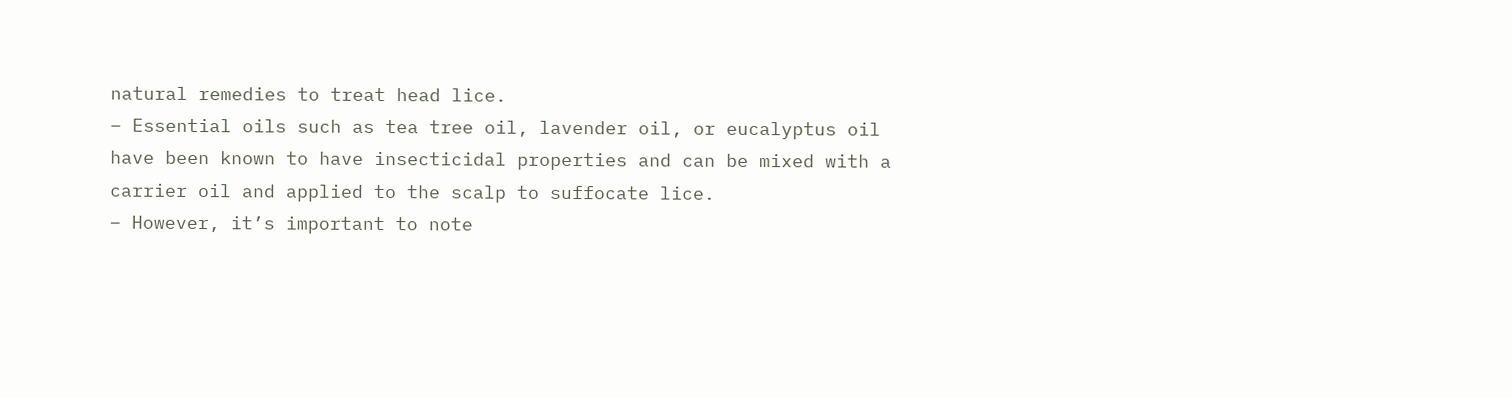natural remedies to treat head lice.
– Essential oils such as tea tree oil, lavender oil, or eucalyptus oil have been known to have insecticidal properties and can be mixed with a carrier oil and applied to the scalp to suffocate lice.
– However, it’s important to note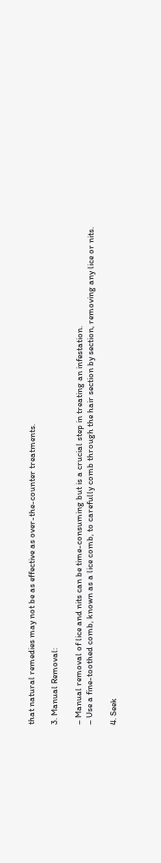that natural remedies may not be as effective as over-the-counter treatments.

3. Manual Removal:

– Manual removal of lice and nits can be time-consuming but is a crucial step in treating an infestation.
– Use a fine-toothed comb, known as a lice comb, to carefully comb through the hair section by section, removing any lice or nits.

4. Seek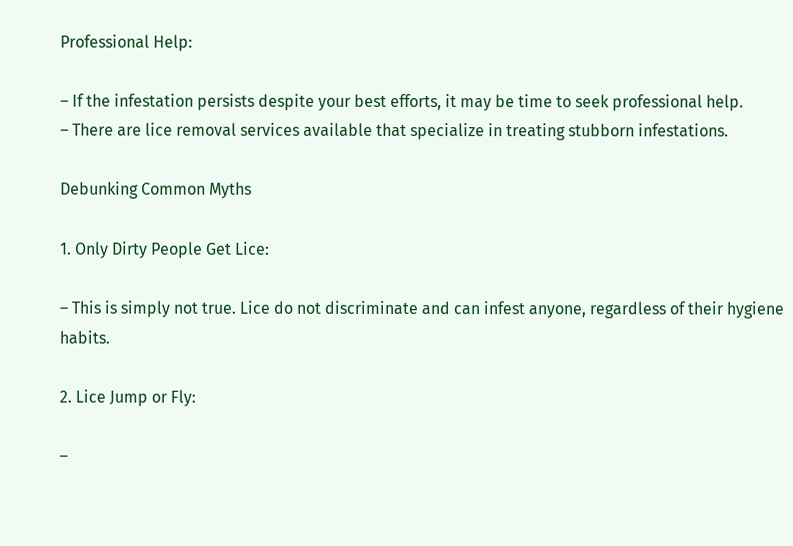Professional Help:

– If the infestation persists despite your best efforts, it may be time to seek professional help.
– There are lice removal services available that specialize in treating stubborn infestations.

Debunking Common Myths

1. Only Dirty People Get Lice:

– This is simply not true. Lice do not discriminate and can infest anyone, regardless of their hygiene habits.

2. Lice Jump or Fly:

–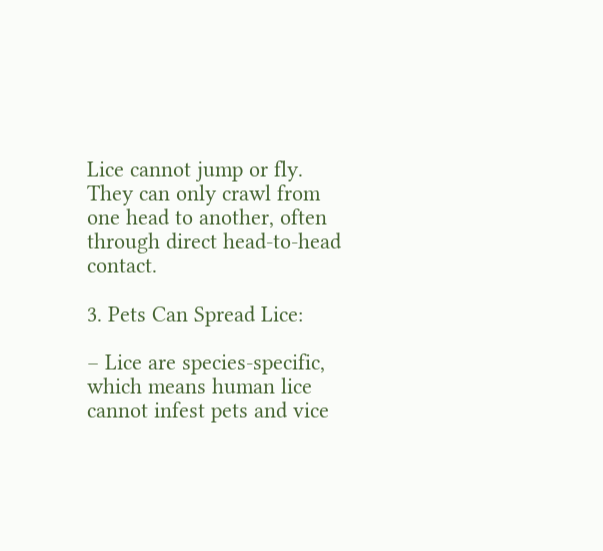Lice cannot jump or fly. They can only crawl from one head to another, often through direct head-to-head contact.

3. Pets Can Spread Lice:

– Lice are species-specific, which means human lice cannot infest pets and vice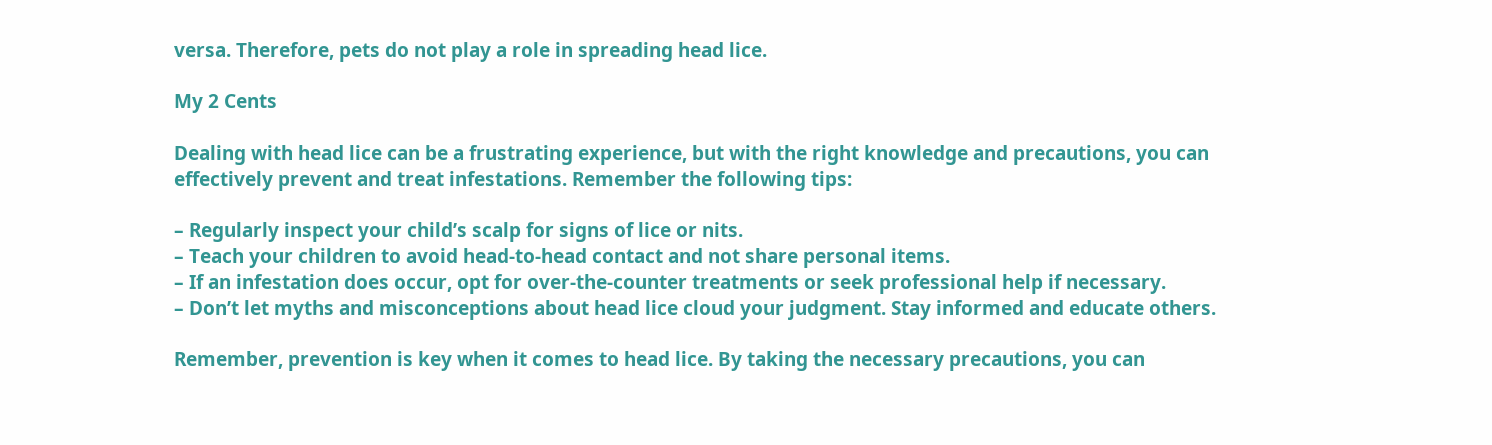versa. Therefore, pets do not play a role in spreading head lice.

My 2 Cents

Dealing with head lice can be a frustrating experience, but with the right knowledge and precautions, you can effectively prevent and treat infestations. Remember the following tips:

– Regularly inspect your child’s scalp for signs of lice or nits.
– Teach your children to avoid head-to-head contact and not share personal items.
– If an infestation does occur, opt for over-the-counter treatments or seek professional help if necessary.
– Don’t let myths and misconceptions about head lice cloud your judgment. Stay informed and educate others.

Remember, prevention is key when it comes to head lice. By taking the necessary precautions, you can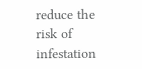reduce the risk of infestation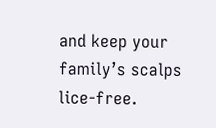and keep your family’s scalps lice-free.